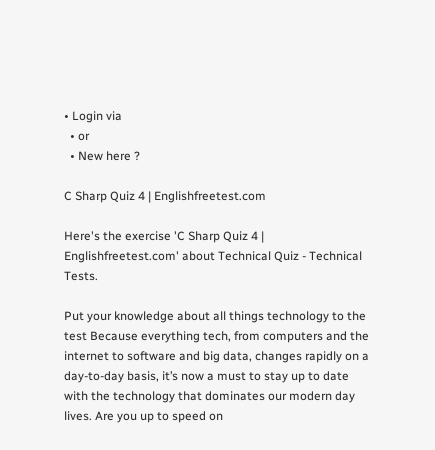• Login via
  • or
  • New here ?

C Sharp Quiz 4 | Englishfreetest.com

Here's the exercise 'C Sharp Quiz 4 | Englishfreetest.com' about Technical Quiz - Technical Tests.

Put your knowledge about all things technology to the test Because everything tech, from computers and the internet to software and big data, changes rapidly on a day-to-day basis, it’s now a must to stay up to date with the technology that dominates our modern day lives. Are you up to speed on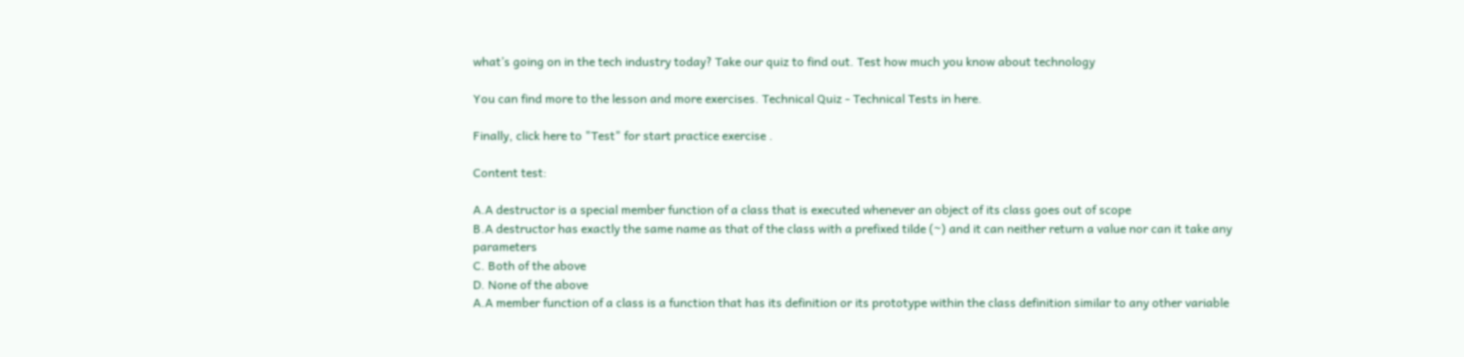what’s going on in the tech industry today? Take our quiz to find out. Test how much you know about technology

You can find more to the lesson and more exercises. Technical Quiz - Technical Tests in here.

Finally, click here to "Test" for start practice exercise .

Content test:

A.A destructor is a special member function of a class that is executed whenever an object of its class goes out of scope
B.A destructor has exactly the same name as that of the class with a prefixed tilde (~) and it can neither return a value nor can it take any parameters
C. Both of the above
D. None of the above
A.A member function of a class is a function that has its definition or its prototype within the class definition similar to any other variable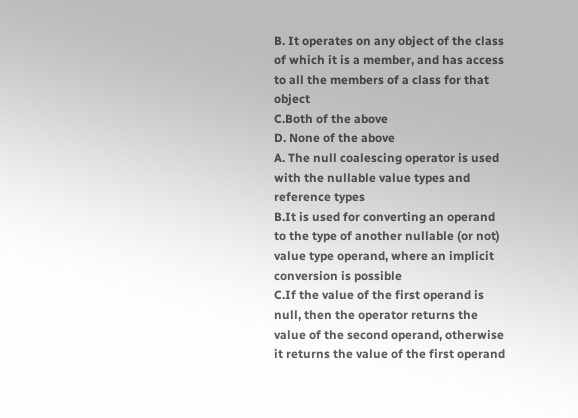B. It operates on any object of the class of which it is a member, and has access to all the members of a class for that object
C.Both of the above
D. None of the above
A. The null coalescing operator is used with the nullable value types and reference types
B.It is used for converting an operand to the type of another nullable (or not) value type operand, where an implicit conversion is possible
C.If the value of the first operand is null, then the operator returns the value of the second operand, otherwise it returns the value of the first operand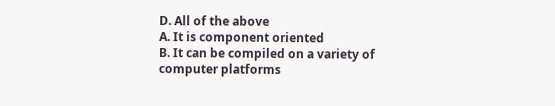D. All of the above
A. It is component oriented
B. It can be compiled on a variety of computer platforms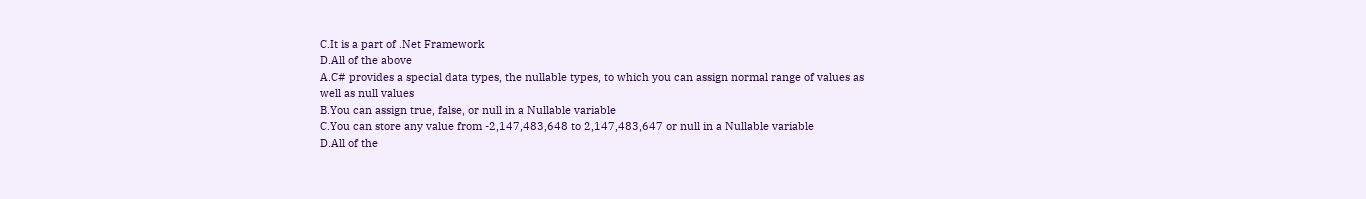C.It is a part of .Net Framework
D.All of the above
A.C# provides a special data types, the nullable types, to which you can assign normal range of values as well as null values
B.You can assign true, false, or null in a Nullable variable
C.You can store any value from -2,147,483,648 to 2,147,483,647 or null in a Nullable variable
D.All of the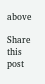above

Share this post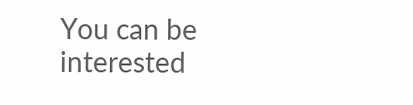You can be interested